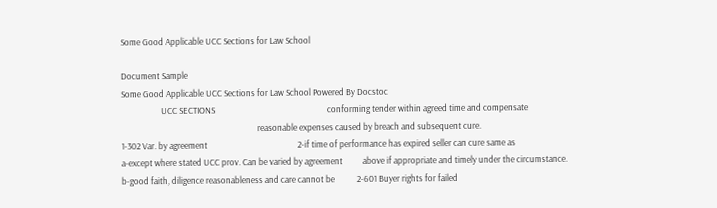Some Good Applicable UCC Sections for Law School

Document Sample
Some Good Applicable UCC Sections for Law School Powered By Docstoc
                    UCC SECTIONS                                                        conforming tender within agreed time and compensate
                                                                    reasonable expenses caused by breach and subsequent cure.
1-302 Var. by agreement                                             2-if time of performance has expired seller can cure same as
a-except where stated UCC prov. Can be varied by agreement          above if appropriate and timely under the circumstance.
b-good faith, diligence reasonableness and care cannot be           2-601 Buyer rights for failed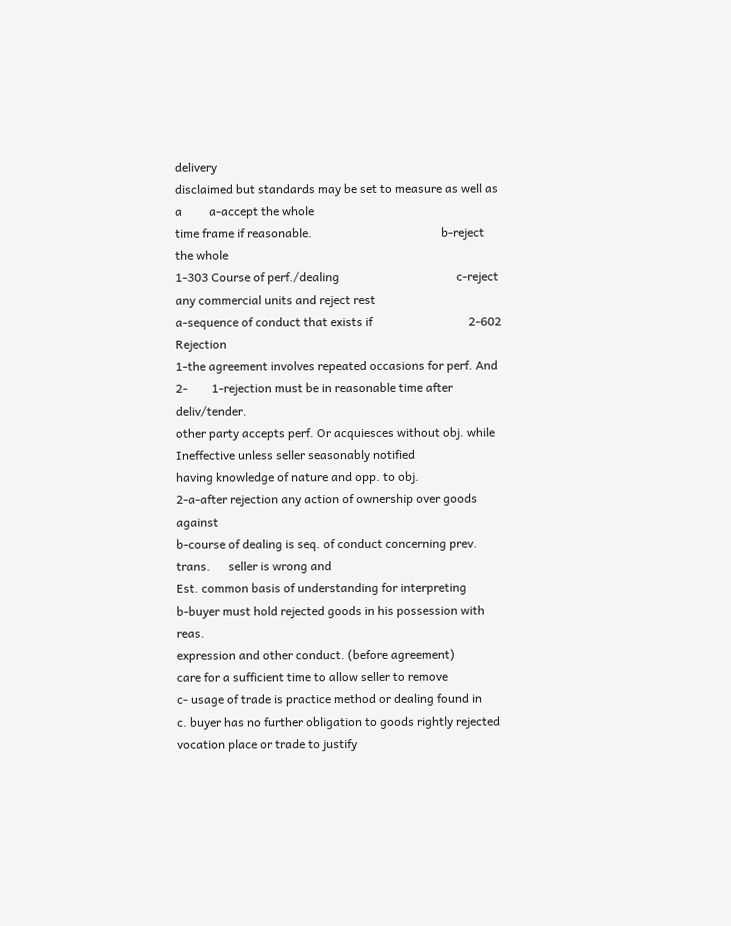delivery
disclaimed but standards may be set to measure as well as a         a-accept the whole
time frame if reasonable.                                           b-reject the whole
1-303 Course of perf./dealing                                       c-reject any commercial units and reject rest
a-sequence of conduct that exists if                                2-602 Rejection
1-the agreement involves repeated occasions for perf. And 2-        1-rejection must be in reasonable time after deliv/tender.
other party accepts perf. Or acquiesces without obj. while          Ineffective unless seller seasonably notified
having knowledge of nature and opp. to obj.                         2-a-after rejection any action of ownership over goods against
b-course of dealing is seq. of conduct concerning prev. trans.      seller is wrong and
Est. common basis of understanding for interpreting                 b-buyer must hold rejected goods in his possession with reas.
expression and other conduct. (before agreement)                    care for a sufficient time to allow seller to remove
c- usage of trade is practice method or dealing found in            c. buyer has no further obligation to goods rightly rejected
vocation place or trade to justify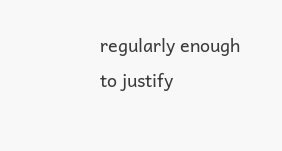regularly enough to justify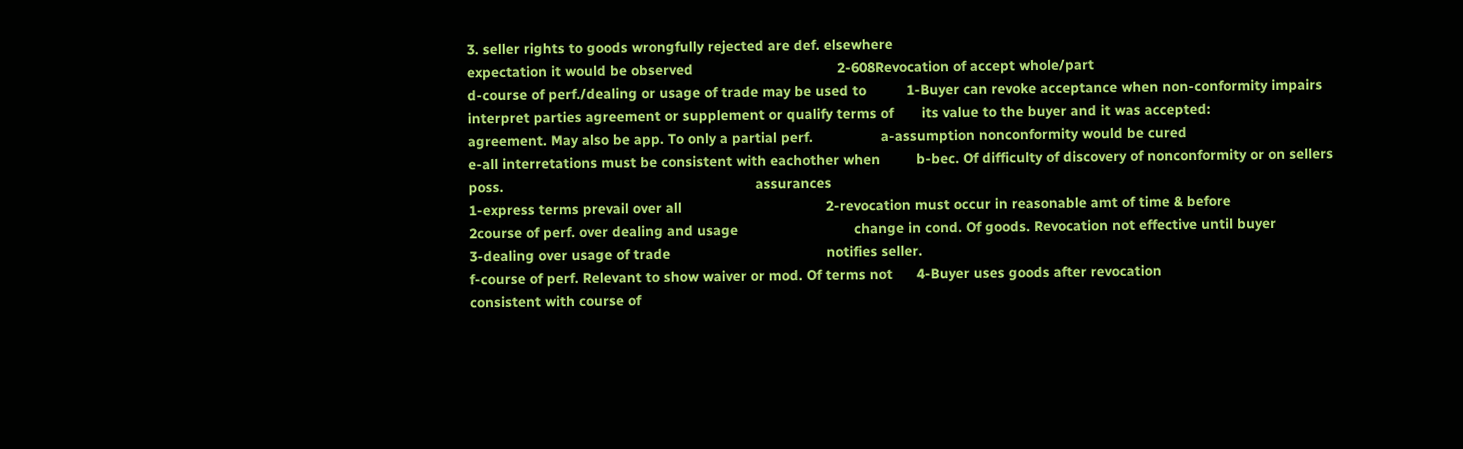3. seller rights to goods wrongfully rejected are def. elsewhere
expectation it would be observed                                    2-608Revocation of accept whole/part
d-course of perf./dealing or usage of trade may be used to          1-Buyer can revoke acceptance when non-conformity impairs
interpret parties agreement or supplement or qualify terms of       its value to the buyer and it was accepted:
agreement. May also be app. To only a partial perf.                 a-assumption nonconformity would be cured
e-all interretations must be consistent with eachother when         b-bec. Of difficulty of discovery of nonconformity or on sellers
poss.                                                               assurances
1-express terms prevail over all                                    2-revocation must occur in reasonable amt of time & before
2course of perf. over dealing and usage                             change in cond. Of goods. Revocation not effective until buyer
3-dealing over usage of trade                                       notifies seller.
f-course of perf. Relevant to show waiver or mod. Of terms not      4-Buyer uses goods after revocation
consistent with course of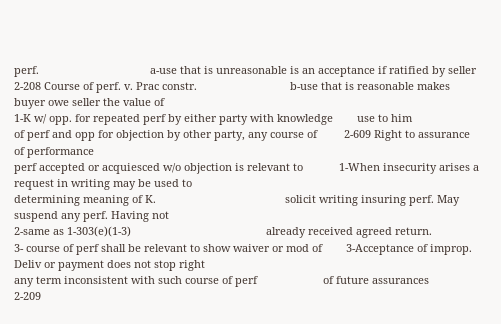perf.                                     a-use that is unreasonable is an acceptance if ratified by seller
2-208 Course of perf. v. Prac constr.                               b-use that is reasonable makes buyer owe seller the value of
1-K w/ opp. for repeated perf by either party with knowledge        use to him
of perf and opp for objection by other party, any course of         2-609 Right to assurance of performance
perf accepted or acquiesced w/o objection is relevant to            1-When insecurity arises a request in writing may be used to
determining meaning of K.                                           solicit writing insuring perf. May suspend any perf. Having not
2-same as 1-303(e)(1-3)                                             already received agreed return.
3- course of perf shall be relevant to show waiver or mod of        3-Acceptance of improp. Deliv or payment does not stop right
any term inconsistent with such course of perf                      of future assurances
2-209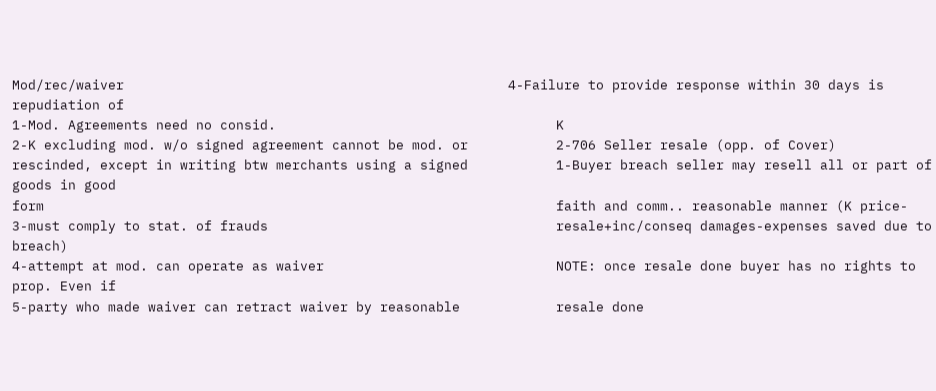Mod/rec/waiver                                                4-Failure to provide response within 30 days is repudiation of
1-Mod. Agreements need no consid.                                   K
2-K excluding mod. w/o signed agreement cannot be mod. or           2-706 Seller resale (opp. of Cover)
rescinded, except in writing btw merchants using a signed           1-Buyer breach seller may resell all or part of goods in good
form                                                                faith and comm.. reasonable manner (K price-
3-must comply to stat. of frauds                                    resale+inc/conseq damages-expenses saved due to breach)
4-attempt at mod. can operate as waiver                             NOTE: once resale done buyer has no rights to prop. Even if
5-party who made waiver can retract waiver by reasonable            resale done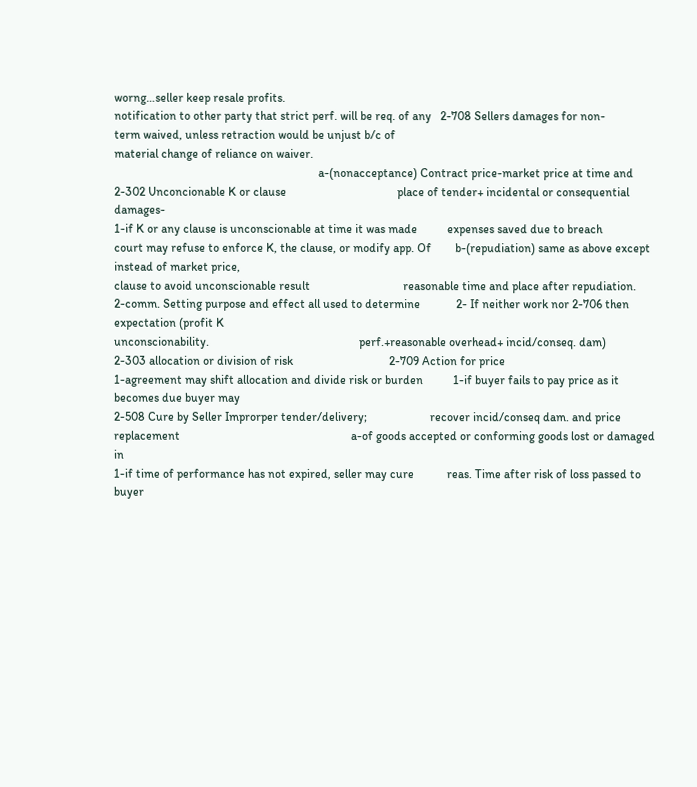worng…seller keep resale profits.
notification to other party that strict perf. will be req. of any   2-708 Sellers damages for non-
term waived, unless retraction would be unjust b/c of
material change of reliance on waiver.
                                                                    a-(nonacceptance) Contract price-market price at time and
2-302 Unconcionable K or clause                                     place of tender+ incidental or consequential damages-
1-if K or any clause is unconscionable at time it was made          expenses saved due to breach
court may refuse to enforce K, the clause, or modify app. Of        b-(repudiation) same as above except instead of market price,
clause to avoid unconscionable result                               reasonable time and place after repudiation.
2-comm. Setting purpose and effect all used to determine            2- If neither work nor 2-706 then expectation (profit K
unconscionability.                                                  perf.+reasonable overhead+ incid/conseq. dam)
2-303 allocation or division of risk                                2-709 Action for price
1-agreement may shift allocation and divide risk or burden          1-if buyer fails to pay price as it becomes due buyer may
2-508 Cure by Seller Improrper tender/delivery;                     recover incid/conseq dam. and price
replacement                                                         a-of goods accepted or conforming goods lost or damaged in
1-if time of performance has not expired, seller may cure           reas. Time after risk of loss passed to buyer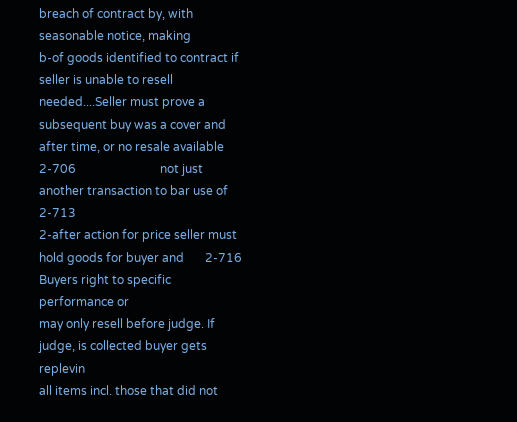breach of contract by, with seasonable notice, making
b-of goods identified to contract if seller is unable to resell     needed....Seller must prove a subsequent buy was a cover and
after time, or no resale available 2-706                            not just another transaction to bar use of 2-713
2-after action for price seller must hold goods for buyer and       2-716 Buyers right to specific performance or
may only resell before judge. If judge, is collected buyer gets     replevin
all items incl. those that did not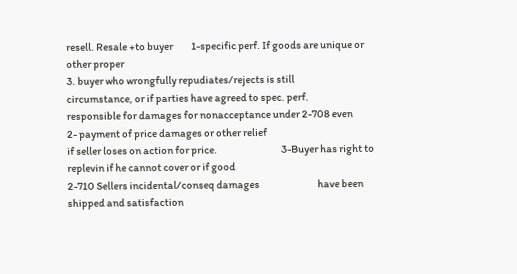resell. Resale +to buyer         1-specific perf. If goods are unique or other proper
3. buyer who wrongfully repudiates/rejects is still                 circumstance, or if parties have agreed to spec. perf.
responsible for damages for nonacceptance under 2-708 even          2- payment of price damages or other relief
if seller loses on action for price.                                3-Buyer has right to replevin if he cannot cover or if good
2-710 Sellers incidental/conseq damages                             have been shipped and satisfaction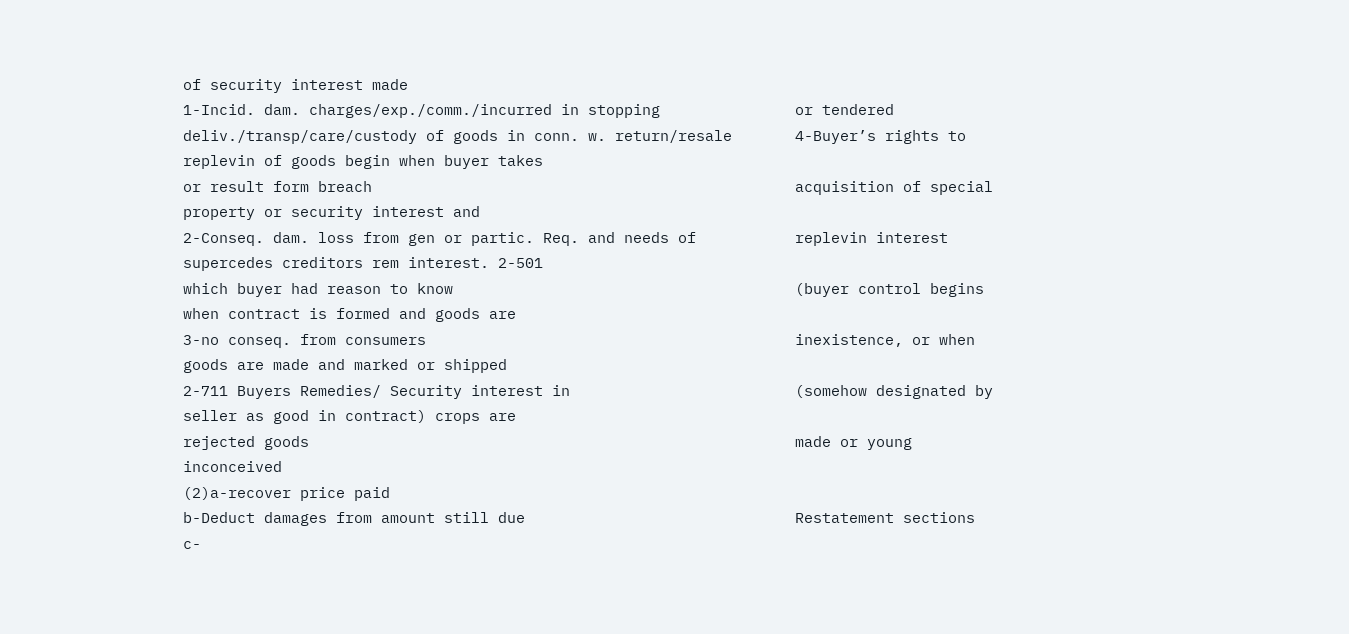of security interest made
1-Incid. dam. charges/exp./comm./incurred in stopping               or tendered
deliv./transp/care/custody of goods in conn. w. return/resale       4-Buyer’s rights to replevin of goods begin when buyer takes
or result form breach                                               acquisition of special property or security interest and
2-Conseq. dam. loss from gen or partic. Req. and needs of           replevin interest supercedes creditors rem interest. 2-501
which buyer had reason to know                                      (buyer control begins when contract is formed and goods are
3-no conseq. from consumers                                         inexistence, or when goods are made and marked or shipped
2-711 Buyers Remedies/ Security interest in                         (somehow designated by seller as good in contract) crops are
rejected goods                                                      made or young inconceived
(2)a-recover price paid
b-Deduct damages from amount still due                              Restatement sections
c-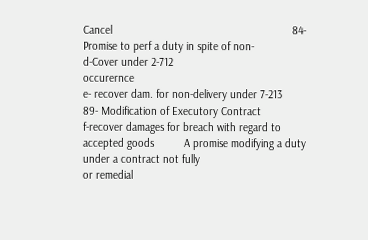Cancel                                                            84-Promise to perf a duty in spite of non-
d-Cover under 2-712                                                 occurernce
e- recover dam. for non-delivery under 7-213                        89- Modification of Executory Contract
f-recover damages for breach with regard to accepted goods          A promise modifying a duty under a contract not fully
or remedial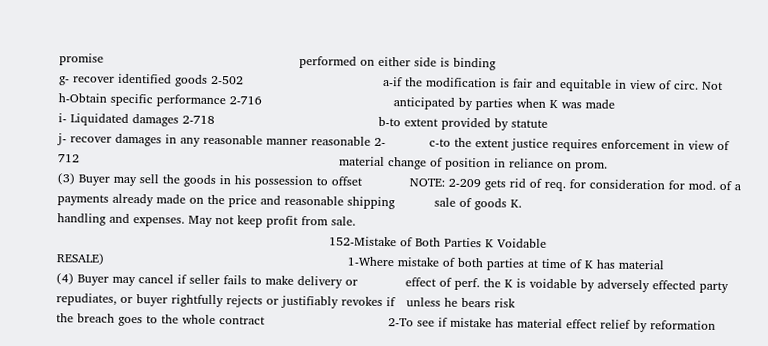promise                                                 performed on either side is binding
g- recover identified goods 2-502                                   a-if the modification is fair and equitable in view of circ. Not
h-Obtain specific performance 2-716                                 anticipated by parties when K was made
i- Liquidated damages 2-718                                         b-to extent provided by statute
j- recover damages in any reasonable manner reasonable 2-           c-to the extent justice requires enforcement in view of
712                                                                 material change of position in reliance on prom.
(3) Buyer may sell the goods in his possession to offset            NOTE: 2-209 gets rid of req. for consideration for mod. of a
payments already made on the price and reasonable shipping          sale of goods K.
handling and expenses. May not keep profit from sale.
                                                                    152-Mistake of Both Parties K Voidable
RESALE)                                                             1-Where mistake of both parties at time of K has material
(4) Buyer may cancel if seller fails to make delivery or            effect of perf. the K is voidable by adversely effected party
repudiates, or buyer rightfully rejects or justifiably revokes if   unless he bears risk
the breach goes to the whole contract                               2-To see if mistake has material effect relief by reformation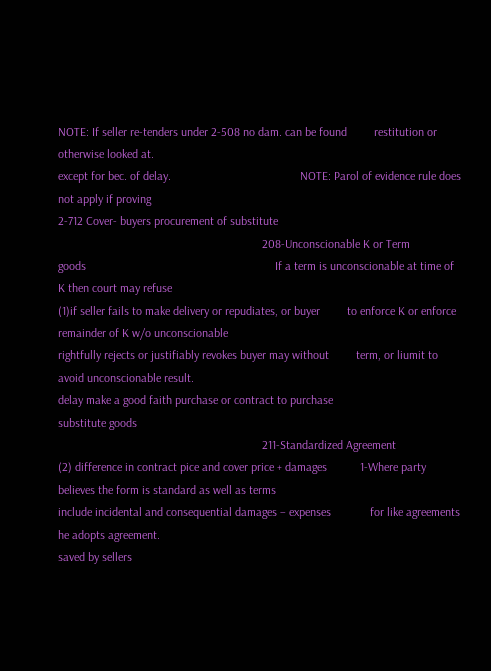NOTE: If seller re-tenders under 2-508 no dam. can be found         restitution or otherwise looked at.
except for bec. of delay.                                           NOTE: Parol of evidence rule does not apply if proving
2-712 Cover- buyers procurement of substitute
                                                                    208-Unconscionable K or Term
goods                                                               If a term is unconscionable at time of K then court may refuse
(1)if seller fails to make delivery or repudiates, or buyer         to enforce K or enforce remainder of K w/o unconscionable
rightfully rejects or justifiably revokes buyer may without         term, or liumit to avoid unconscionable result.
delay make a good faith purchase or contract to purchase
substitute goods
                                                                    211-Standardized Agreement
(2) difference in contract pice and cover price + damages           1-Where party believes the form is standard as well as terms
include incidental and consequential damages – expenses             for like agreements he adopts agreement.
saved by sellers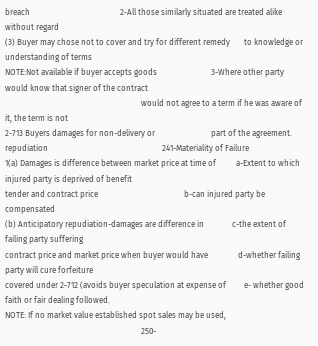breach                                             2-All those similarly situated are treated alike without regard
(3) Buyer may chose not to cover and try for different remedy       to knowledge or understanding of terms
NOTE:Not available if buyer accepts goods                           3-Where other party would know that signer of the contract
                                                                    would not agree to a term if he was aware of it, the term is not
2-713 Buyers damages for non-delivery or                            part of the agreement.
repudiation                                                         241-Materiality of Failure
1(a) Damages is difference between market price at time of          a-Extent to which injured party is deprived of benefit
tender and contract price                                           b-can injured party be compensated
(b) Anticipatory repudiation-damages are difference in              c-the extent of failing party suffering
contract price and market price when buyer would have               d-whether failing party will cure forfeiture
covered under 2-712 (avoids buyer speculation at expense of         e- whether good faith or fair dealing followed.
NOTE: If no market value established spot sales may be used,
                                                                    250-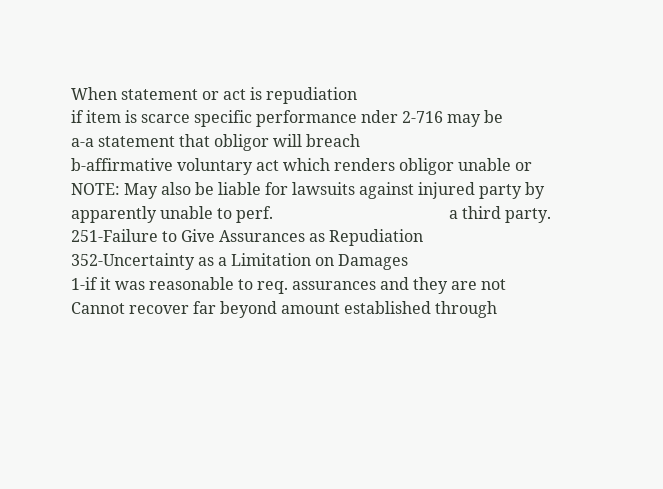When statement or act is repudiation
if item is scarce specific performance nder 2-716 may be            a-a statement that obligor will breach
b-affirmative voluntary act which renders obligor unable or           NOTE: May also be liable for lawsuits against injured party by
apparently unable to perf.                                            a third party.
251-Failure to Give Assurances as Repudiation                         352-Uncertainty as a Limitation on Damages
1-if it was reasonable to req. assurances and they are not            Cannot recover far beyond amount established through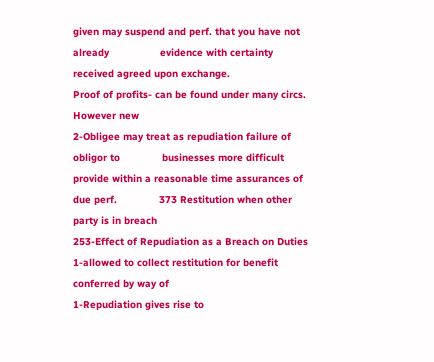given may suspend and perf. that you have not already                 evidence with certainty
received agreed upon exchange.                                        Proof of profits- can be found under many circs. However new
2-Obligee may treat as repudiation failure of obligor to              businesses more difficult
provide within a reasonable time assurances of due perf.              373 Restitution when other party is in breach
253-Effect of Repudiation as a Breach on Duties                       1-allowed to collect restitution for benefit conferred by way of
1-Repudiation gives rise to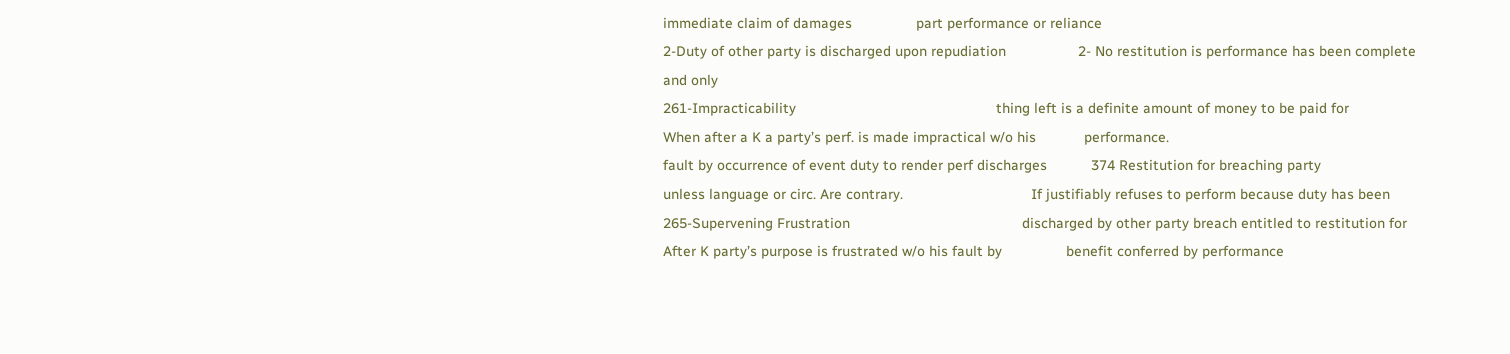immediate claim of damages                part performance or reliance
2-Duty of other party is discharged upon repudiation                  2- No restitution is performance has been complete and only
261-Impracticability                                                  thing left is a definite amount of money to be paid for
When after a K a party’s perf. is made impractical w/o his            performance.
fault by occurrence of event duty to render perf discharges           374 Restitution for breaching party
unless language or circ. Are contrary.                                If justifiably refuses to perform because duty has been
265-Supervening Frustration                                           discharged by other party breach entitled to restitution for
After K party’s purpose is frustrated w/o his fault by                benefit conferred by performance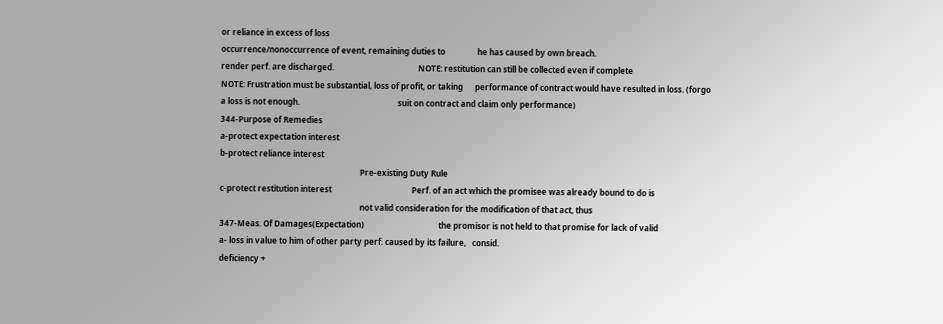or reliance in excess of loss
occurrence/nonoccurrence of event, remaining duties to                he has caused by own breach.
render perf. are discharged.                                          NOTE: restitution can still be collected even if complete
NOTE: Frustration must be substantial, loss of profit, or taking      performance of contract would have resulted in loss. (forgo
a loss is not enough.                                                 suit on contract and claim only performance)
344-Purpose of Remedies
a-protect expectation interest
b-protect reliance interest
                                                                      Pre-existing Duty Rule
c-protect restitution interest                                        Perf. of an act which the promisee was already bound to do is
                                                                      not valid consideration for the modification of that act, thus
347-Meas. Of Damages(Expectation)                                     the promisor is not held to that promise for lack of valid
a- loss in value to him of other party perf. caused by its failure,   consid.
deficiency +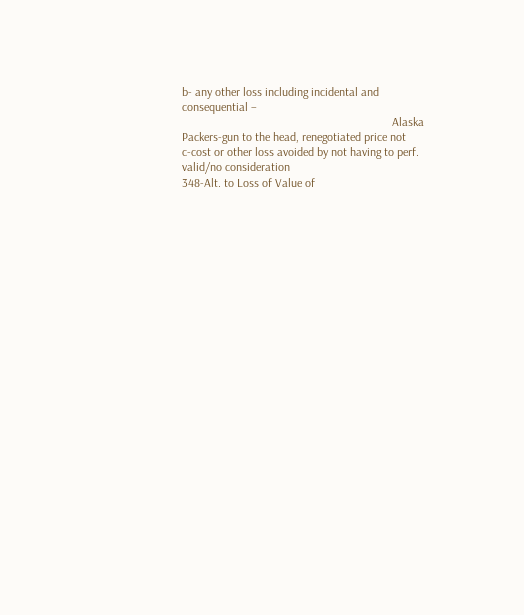b- any other loss including incidental and consequential –
                                                                      Alaska Packers-gun to the head, renegotiated price not
c-cost or other loss avoided by not having to perf.                   valid/no consideration
348-Alt. to Loss of Value of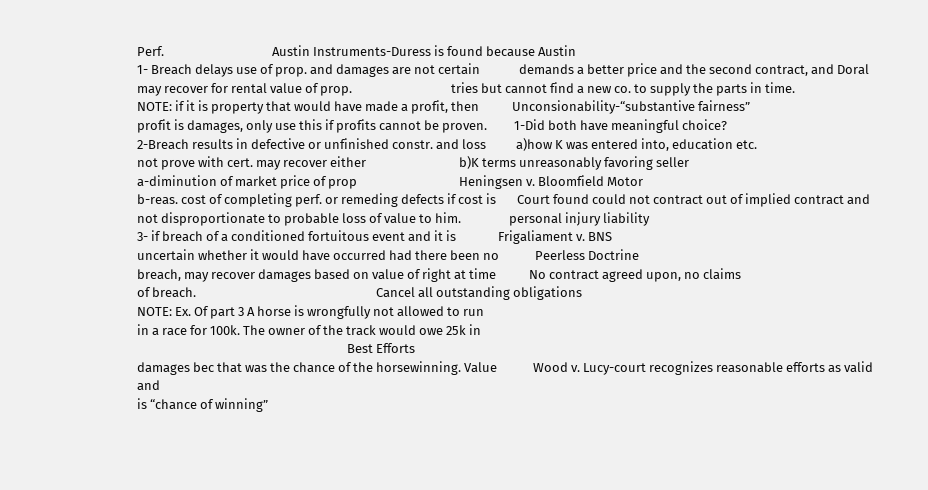Perf.                                    Austin Instruments-Duress is found because Austin
1- Breach delays use of prop. and damages are not certain             demands a better price and the second contract, and Doral
may recover for rental value of prop.                                 tries but cannot find a new co. to supply the parts in time.
NOTE: if it is property that would have made a profit, then           Unconsionability-“substantive fairness”
profit is damages, only use this if profits cannot be proven.         1-Did both have meaningful choice?
2-Breach results in defective or unfinished constr. and loss          a)how K was entered into, education etc.
not prove with cert. may recover either                               b)K terms unreasonably favoring seller
a-diminution of market price of prop                                  Heningsen v. Bloomfield Motor
b-reas. cost of completing perf. or remeding defects if cost is       Court found could not contract out of implied contract and
not disproportionate to probable loss of value to him.                personal injury liability
3- if breach of a conditioned fortuitous event and it is              Frigaliament v. BNS
uncertain whether it would have occurred had there been no            Peerless Doctrine
breach, may recover damages based on value of right at time           No contract agreed upon, no claims
of breach.                                                            Cancel all outstanding obligations
NOTE: Ex. Of part 3 A horse is wrongfully not allowed to run
in a race for 100k. The owner of the track would owe 25k in
                                                                      Best Efforts
damages bec that was the chance of the horsewinning. Value            Wood v. Lucy-court recognizes reasonable efforts as valid and
is “chance of winning”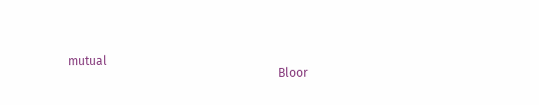mutual
                                                                      Bloor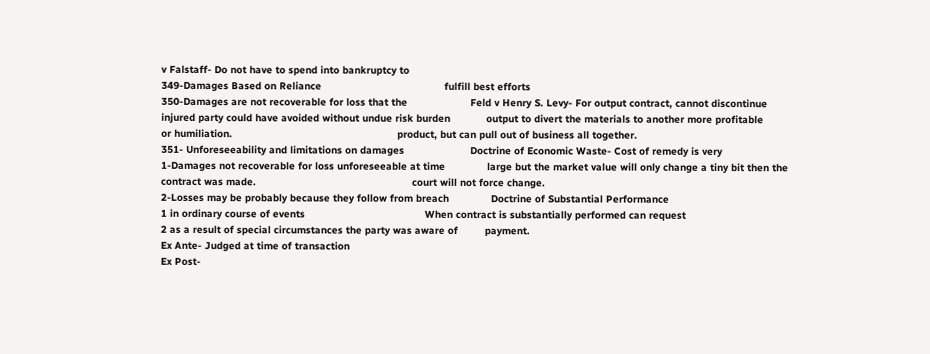v Falstaff- Do not have to spend into bankruptcy to
349-Damages Based on Reliance                                         fulfill best efforts
350-Damages are not recoverable for loss that the                     Feld v Henry S. Levy- For output contract, cannot discontinue
injured party could have avoided without undue risk burden            output to divert the materials to another more profitable
or humiliation.                                                       product, but can pull out of business all together.
351- Unforeseeability and limitations on damages                      Doctrine of Economic Waste- Cost of remedy is very
1-Damages not recoverable for loss unforeseeable at time              large but the market value will only change a tiny bit then the
contract was made.                                                    court will not force change.
2-Losses may be probably because they follow from breach              Doctrine of Substantial Performance
1 in ordinary course of events                                        When contract is substantially performed can request
2 as a result of special circumstances the party was aware of         payment.
Ex Ante- Judged at time of transaction
Ex Post-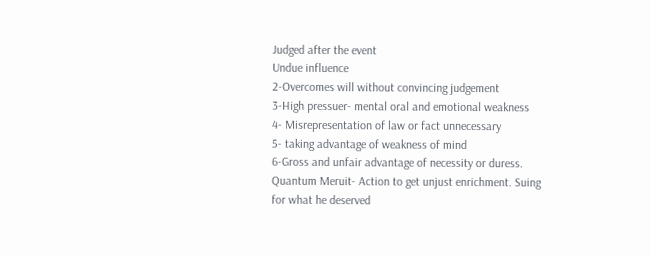Judged after the event
Undue influence
2-Overcomes will without convincing judgement
3-High pressuer- mental oral and emotional weakness
4- Misrepresentation of law or fact unnecessary
5- taking advantage of weakness of mind
6-Gross and unfair advantage of necessity or duress.
Quantum Meruit- Action to get unjust enrichment. Suing
for what he deserved